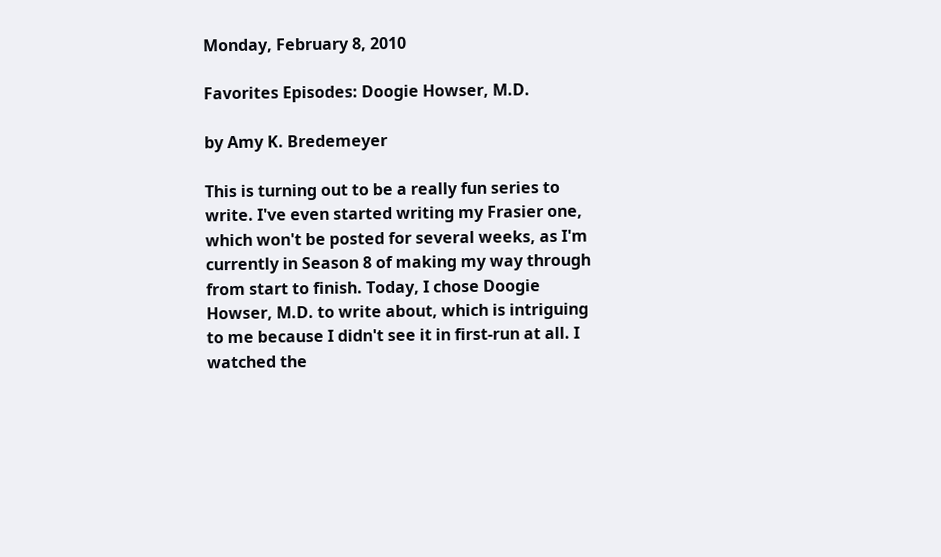Monday, February 8, 2010

Favorites Episodes: Doogie Howser, M.D.

by Amy K. Bredemeyer

This is turning out to be a really fun series to write. I've even started writing my Frasier one, which won't be posted for several weeks, as I'm currently in Season 8 of making my way through from start to finish. Today, I chose Doogie Howser, M.D. to write about, which is intriguing to me because I didn't see it in first-run at all. I watched the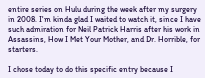entire series on Hulu during the week after my surgery in 2008. I'm kinda glad I waited to watch it, since I have such admiration for Neil Patrick Harris after his work in Assassins, How I Met Your Mother, and Dr. Horrible, for starters.

I chose today to do this specific entry because I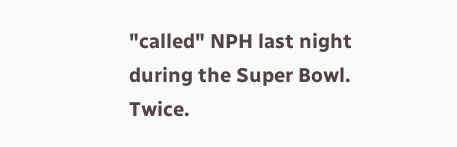"called" NPH last night during the Super Bowl. Twice.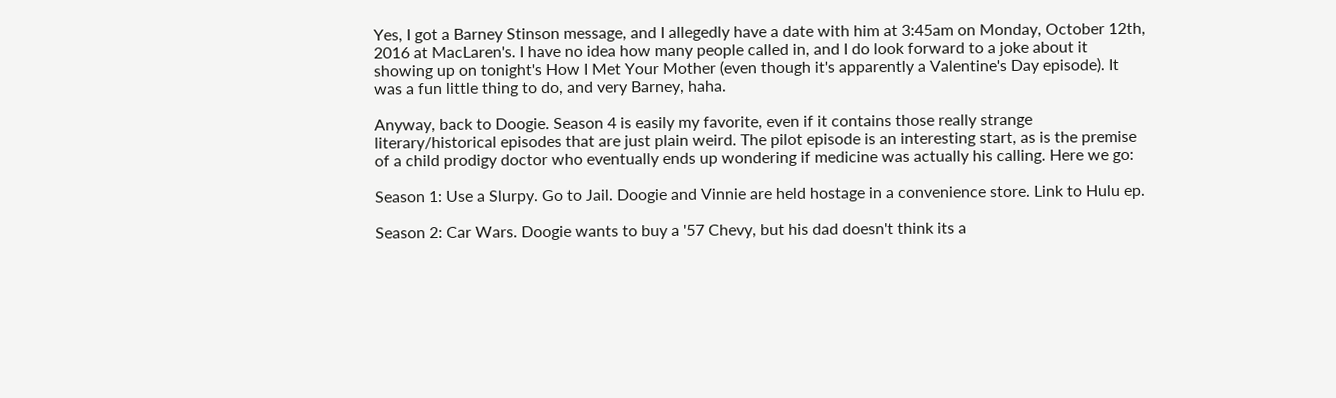Yes, I got a Barney Stinson message, and I allegedly have a date with him at 3:45am on Monday, October 12th, 2016 at MacLaren's. I have no idea how many people called in, and I do look forward to a joke about it showing up on tonight's How I Met Your Mother (even though it's apparently a Valentine's Day episode). It was a fun little thing to do, and very Barney, haha.

Anyway, back to Doogie. Season 4 is easily my favorite, even if it contains those really strange literary/historical episodes that are just plain weird. The pilot episode is an interesting start, as is the premise of a child prodigy doctor who eventually ends up wondering if medicine was actually his calling. Here we go:

Season 1: Use a Slurpy. Go to Jail. Doogie and Vinnie are held hostage in a convenience store. Link to Hulu ep.

Season 2: Car Wars. Doogie wants to buy a '57 Chevy, but his dad doesn't think its a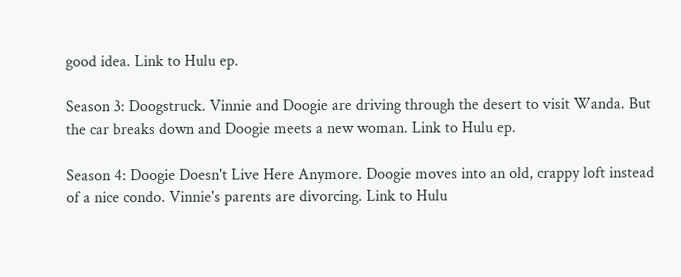good idea. Link to Hulu ep.

Season 3: Doogstruck. Vinnie and Doogie are driving through the desert to visit Wanda. But the car breaks down and Doogie meets a new woman. Link to Hulu ep.

Season 4: Doogie Doesn't Live Here Anymore. Doogie moves into an old, crappy loft instead of a nice condo. Vinnie's parents are divorcing. Link to Hulu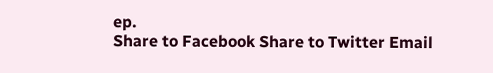ep.
Share to Facebook Share to Twitter Email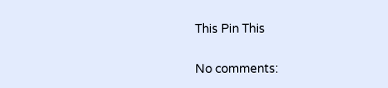This Pin This

No comments: